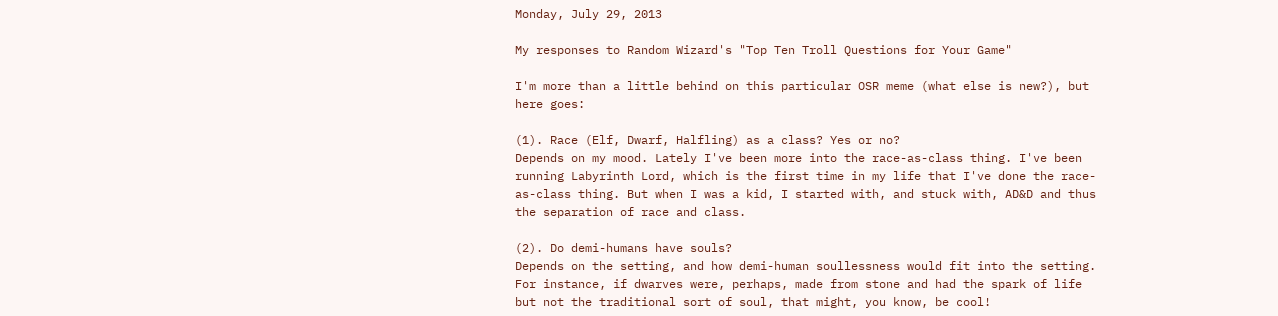Monday, July 29, 2013

My responses to Random Wizard's "Top Ten Troll Questions for Your Game"

I'm more than a little behind on this particular OSR meme (what else is new?), but here goes:

(1). Race (Elf, Dwarf, Halfling) as a class? Yes or no?
Depends on my mood. Lately I've been more into the race-as-class thing. I've been running Labyrinth Lord, which is the first time in my life that I've done the race-as-class thing. But when I was a kid, I started with, and stuck with, AD&D and thus the separation of race and class.

(2). Do demi-humans have souls?
Depends on the setting, and how demi-human soullessness would fit into the setting. For instance, if dwarves were, perhaps, made from stone and had the spark of life but not the traditional sort of soul, that might, you know, be cool!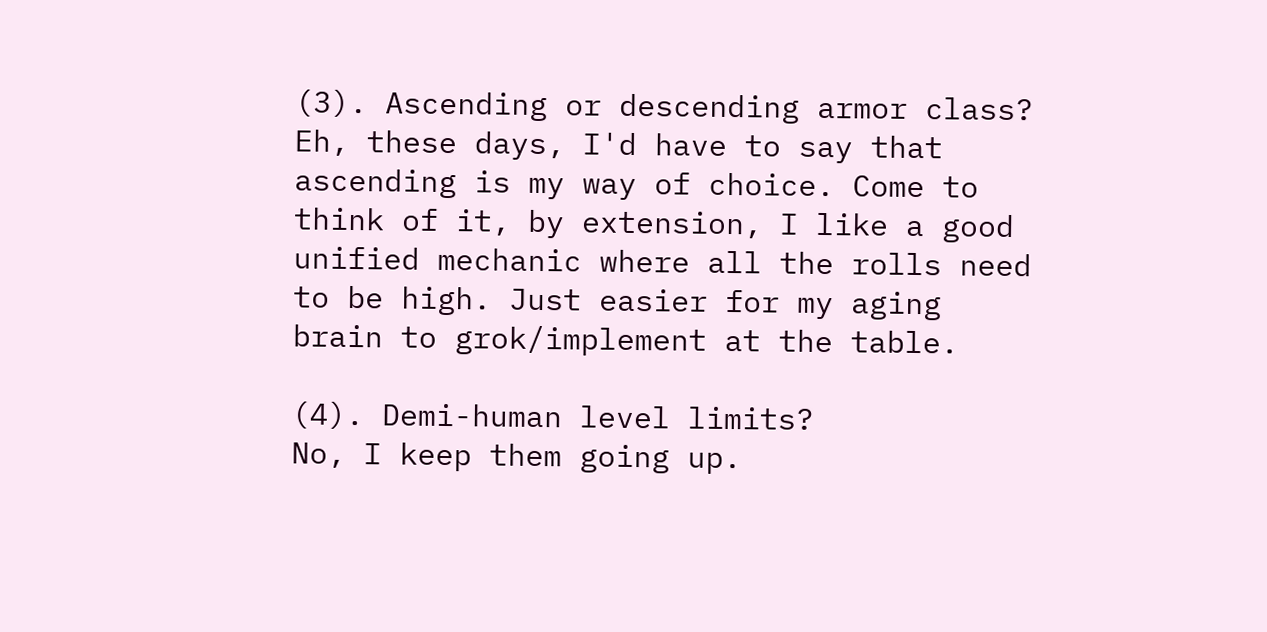(3). Ascending or descending armor class?
Eh, these days, I'd have to say that ascending is my way of choice. Come to think of it, by extension, I like a good unified mechanic where all the rolls need to be high. Just easier for my aging brain to grok/implement at the table.

(4). Demi-human level limits?
No, I keep them going up.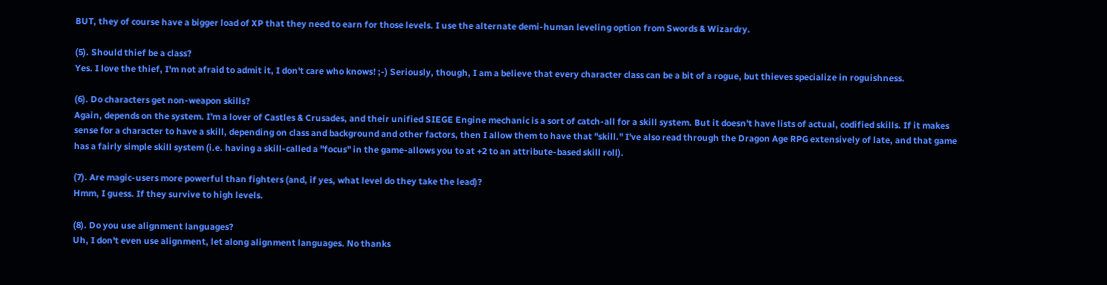BUT, they of course have a bigger load of XP that they need to earn for those levels. I use the alternate demi-human leveling option from Swords & Wizardry.

(5). Should thief be a class?
Yes. I love the thief, I'm not afraid to admit it, I don't care who knows! ;-) Seriously, though, I am a believe that every character class can be a bit of a rogue, but thieves specialize in roguishness.

(6). Do characters get non-weapon skills?
Again, depends on the system. I'm a lover of Castles & Crusades, and their unified SIEGE Engine mechanic is a sort of catch-all for a skill system. But it doesn't have lists of actual, codified skills. If it makes sense for a character to have a skill, depending on class and background and other factors, then I allow them to have that "skill." I've also read through the Dragon Age RPG extensively of late, and that game has a fairly simple skill system (i.e. having a skill-called a "focus" in the game-allows you to at +2 to an attribute-based skill roll).

(7). Are magic-users more powerful than fighters (and, if yes, what level do they take the lead)?
Hmm, I guess. If they survive to high levels.

(8). Do you use alignment languages?
Uh, I don't even use alignment, let along alignment languages. No thanks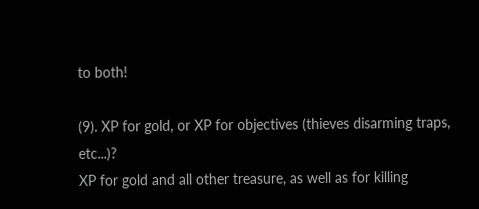to both!

(9). XP for gold, or XP for objectives (thieves disarming traps, etc...)?
XP for gold and all other treasure, as well as for killing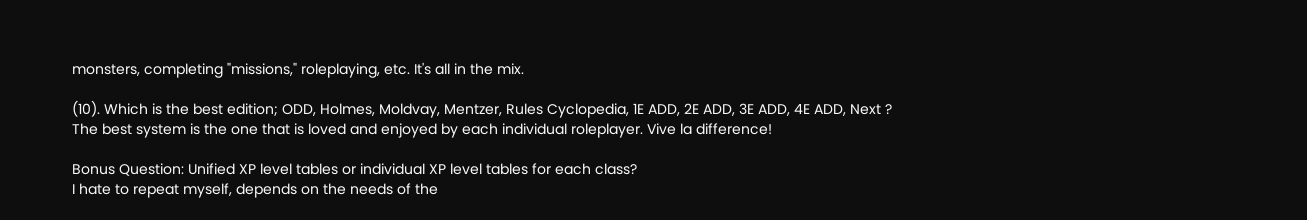monsters, completing "missions," roleplaying, etc. It's all in the mix.

(10). Which is the best edition; ODD, Holmes, Moldvay, Mentzer, Rules Cyclopedia, 1E ADD, 2E ADD, 3E ADD, 4E ADD, Next ?
The best system is the one that is loved and enjoyed by each individual roleplayer. Vive la difference!

Bonus Question: Unified XP level tables or individual XP level tables for each class?
I hate to repeat myself, depends on the needs of the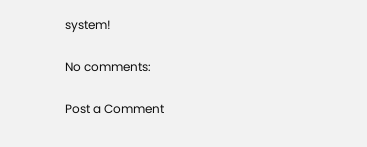system!

No comments:

Post a Comment